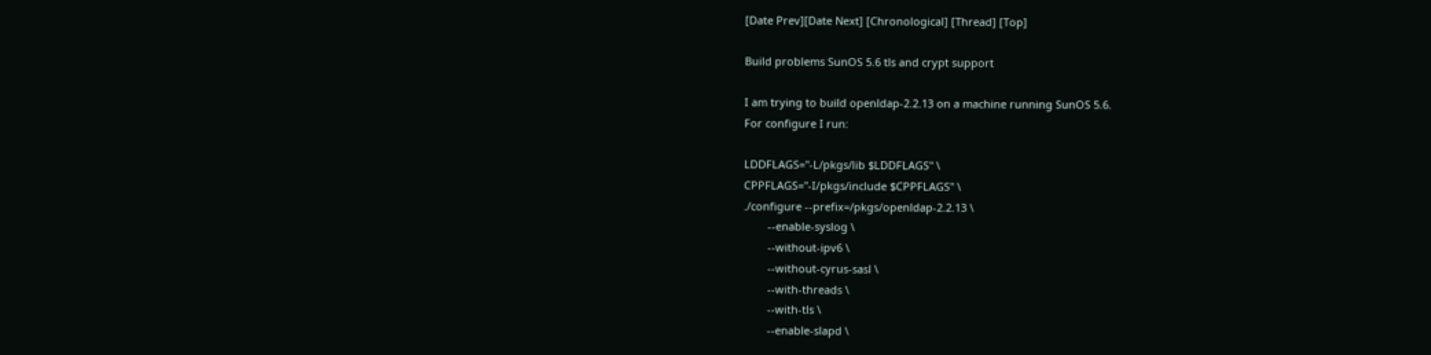[Date Prev][Date Next] [Chronological] [Thread] [Top]

Build problems SunOS 5.6 tls and crypt support

I am trying to build openldap-2.2.13 on a machine running SunOS 5.6.
For configure I run:

LDDFLAGS="-L/pkgs/lib $LDDFLAGS" \
CPPFLAGS="-I/pkgs/include $CPPFLAGS" \
./configure --prefix=/pkgs/openldap-2.2.13 \
        --enable-syslog \
        --without-ipv6 \
        --without-cyrus-sasl \
        --with-threads \
        --with-tls \
        --enable-slapd \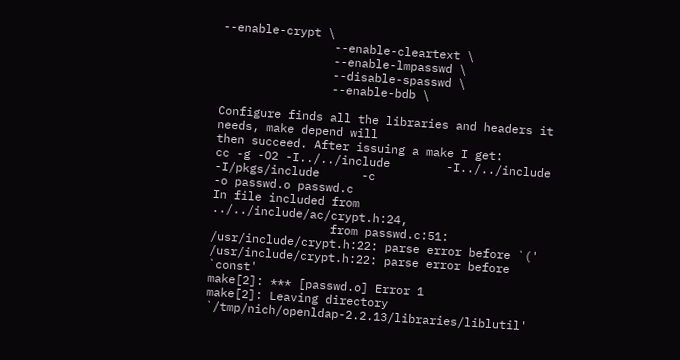--enable-crypt \
                --enable-cleartext \
                --enable-lmpasswd \
                --disable-spasswd \
                --enable-bdb \

Configure finds all the libraries and headers it needs, make depend will
then succeed. After issuing a make I get:
cc -g -O2 -I../../include        -I../../include   -I/pkgs/include      -c
-o passwd.o passwd.c
In file included from ../../include/ac/crypt.h:24,
                 from passwd.c:51:
/usr/include/crypt.h:22: parse error before `('
/usr/include/crypt.h:22: parse error before `const'
make[2]: *** [passwd.o] Error 1
make[2]: Leaving directory `/tmp/nich/openldap-2.2.13/libraries/liblutil'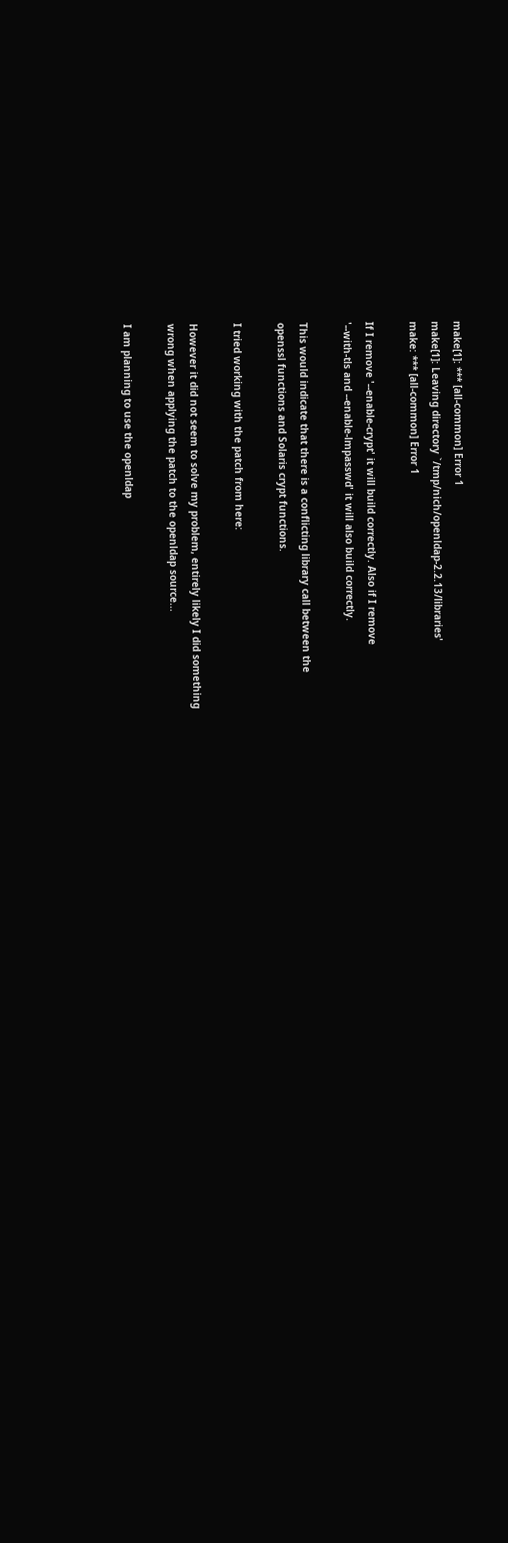make[1]: *** [all-common] Error 1
make[1]: Leaving directory `/tmp/nich/openldap-2.2.13/libraries'
make: *** [all-common] Error 1

If I remove '--enable-crypt' it will build correctly. Also if I remove
'--with-tls and --enable-lmpasswd' it will also build correctly.

This would indicate that there is a conflicting library call between the
openssl functions and Solaris crypt functions.

I tried working with the patch from here:

However it did not seem to solve my problem, entirely likely I did something
wrong when applying the patch to the openldap source...

I am planning to use the openldap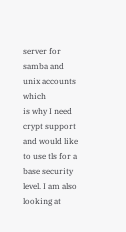server for samba and unix accounts which
is why I need crypt support and would like to use tls for a base security
level. I am also looking at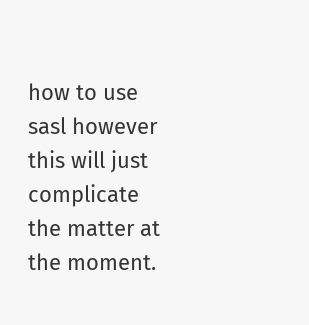how to use sasl however this will just
complicate the matter at the moment.